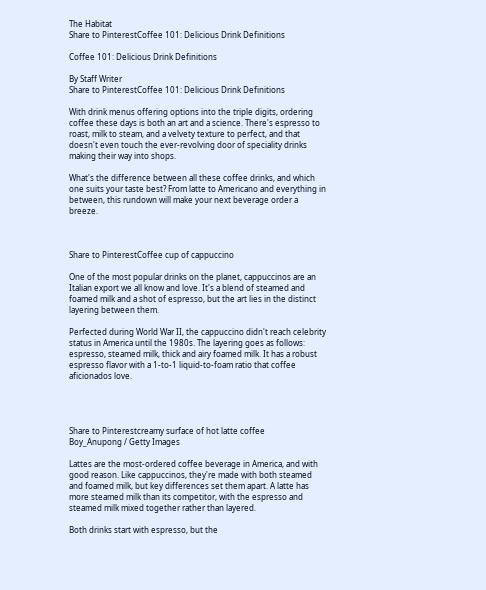The Habitat
Share to PinterestCoffee 101: Delicious Drink Definitions

Coffee 101: Delicious Drink Definitions

By Staff Writer
Share to PinterestCoffee 101: Delicious Drink Definitions

With drink menus offering options into the triple digits, ordering coffee these days is both an art and a science. There's espresso to roast, milk to steam, and a velvety texture to perfect, and that doesn't even touch the ever-revolving door of speciality drinks making their way into shops.

What's the difference between all these coffee drinks, and which one suits your taste best? From latte to Americano and everything in between, this rundown will make your next beverage order a breeze.



Share to PinterestCoffee cup of cappuccino

One of the most popular drinks on the planet, cappuccinos are an Italian export we all know and love. It's a blend of steamed and foamed milk and a shot of espresso, but the art lies in the distinct layering between them.

Perfected during World War II, the cappuccino didn't reach celebrity status in America until the 1980s. The layering goes as follows: espresso, steamed milk, thick and airy foamed milk. It has a robust espresso flavor with a 1-to-1 liquid-to-foam ratio that coffee aficionados love.




Share to Pinterestcreamy surface of hot latte coffee
Boy_Anupong / Getty Images

Lattes are the most-ordered coffee beverage in America, and with good reason. Like cappuccinos, they're made with both steamed and foamed milk, but key differences set them apart. A latte has more steamed milk than its competitor, with the espresso and steamed milk mixed together rather than layered.

Both drinks start with espresso, but the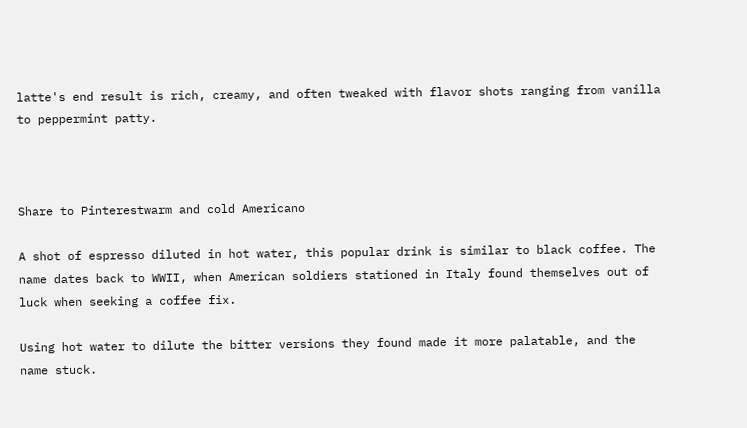latte's end result is rich, creamy, and often tweaked with flavor shots ranging from vanilla to peppermint patty.



Share to Pinterestwarm and cold Americano

A shot of espresso diluted in hot water, this popular drink is similar to black coffee. The name dates back to WWII, when American soldiers stationed in Italy found themselves out of luck when seeking a coffee fix.

Using hot water to dilute the bitter versions they found made it more palatable, and the name stuck.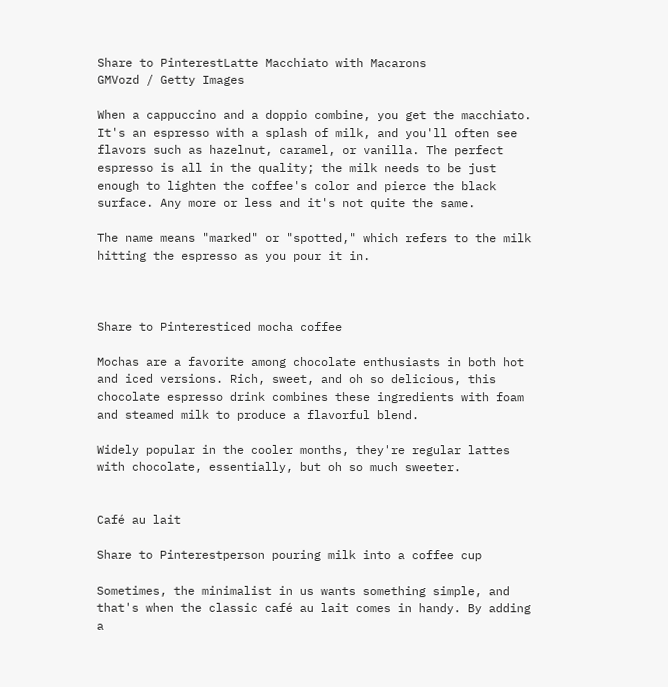Share to PinterestLatte Macchiato with Macarons
GMVozd / Getty Images

When a cappuccino and a doppio combine, you get the macchiato. It's an espresso with a splash of milk, and you'll often see flavors such as hazelnut, caramel, or vanilla. The perfect espresso is all in the quality; the milk needs to be just enough to lighten the coffee's color and pierce the black surface. Any more or less and it's not quite the same.

The name means "marked" or "spotted," which refers to the milk hitting the espresso as you pour it in.



Share to Pinteresticed mocha coffee

Mochas are a favorite among chocolate enthusiasts in both hot and iced versions. Rich, sweet, and oh so delicious, this chocolate espresso drink combines these ingredients with foam and steamed milk to produce a flavorful blend.

Widely popular in the cooler months, they're regular lattes with chocolate, essentially, but oh so much sweeter.


Café au lait

Share to Pinterestperson pouring milk into a coffee cup

Sometimes, the minimalist in us wants something simple, and that's when the classic café au lait comes in handy. By adding a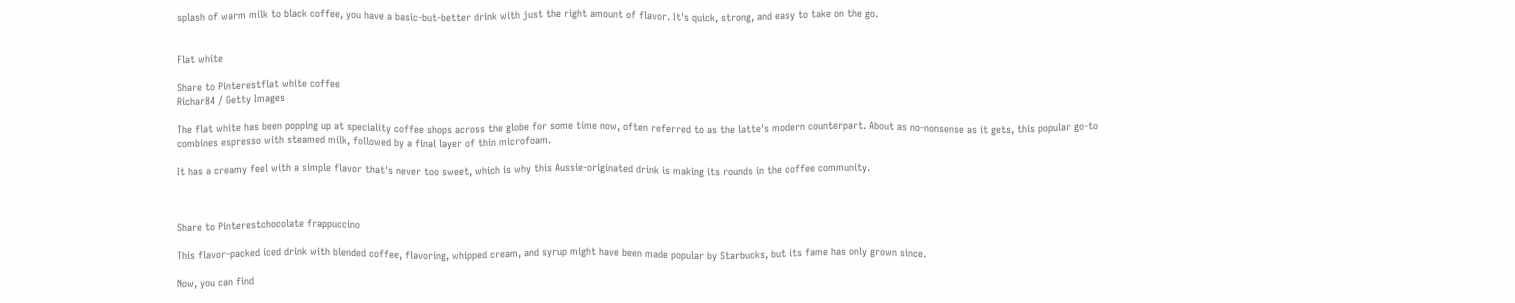splash of warm milk to black coffee, you have a basic-but-better drink with just the right amount of flavor. It's quick, strong, and easy to take on the go.


Flat white

Share to Pinterestflat white coffee
Richar84 / Getty Images

The flat white has been popping up at speciality coffee shops across the globe for some time now, often referred to as the latte's modern counterpart. About as no-nonsense as it gets, this popular go-to combines espresso with steamed milk, followed by a final layer of thin microfoam.

It has a creamy feel with a simple flavor that's never too sweet, which is why this Aussie-originated drink is making its rounds in the coffee community.



Share to Pinterestchocolate frappuccino

This flavor-packed iced drink with blended coffee, flavoring, whipped cream, and syrup might have been made popular by Starbucks, but its fame has only grown since.

Now, you can find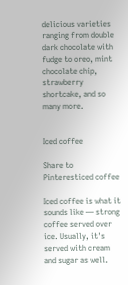delicious varieties ranging from double dark chocolate with fudge to oreo, mint chocolate chip, strawberry shortcake, and so many more.


Iced coffee

Share to Pinteresticed coffee

Iced coffee is what it sounds like — strong coffee served over ice. Usually, it's served with cream and sugar as well.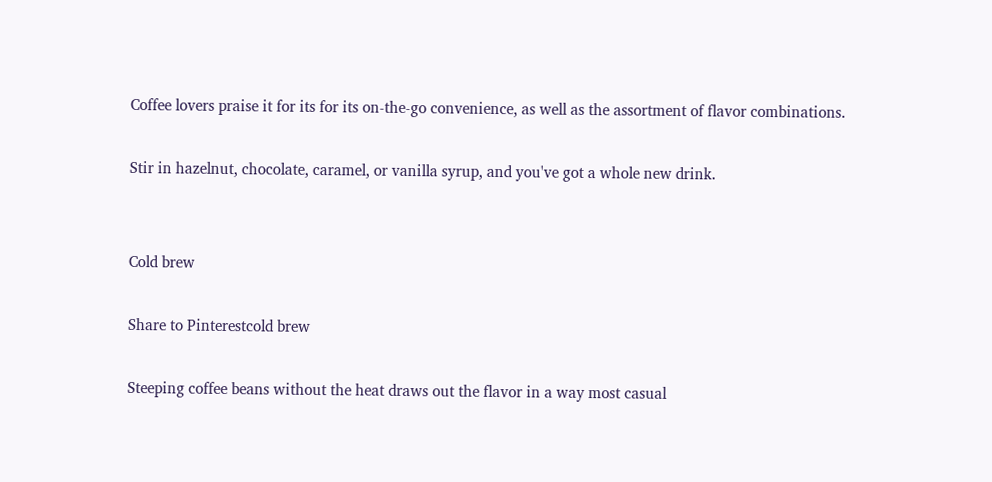Coffee lovers praise it for its for its on-the-go convenience, as well as the assortment of flavor combinations.

Stir in hazelnut, chocolate, caramel, or vanilla syrup, and you've got a whole new drink.


Cold brew

Share to Pinterestcold brew

Steeping coffee beans without the heat draws out the flavor in a way most casual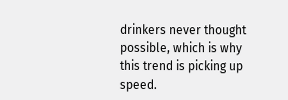drinkers never thought possible, which is why this trend is picking up speed.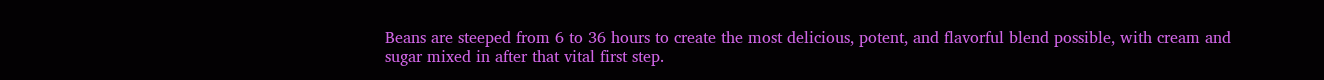Beans are steeped from 6 to 36 hours to create the most delicious, potent, and flavorful blend possible, with cream and sugar mixed in after that vital first step.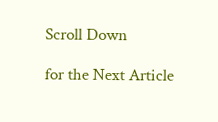Scroll Down

for the Next Article